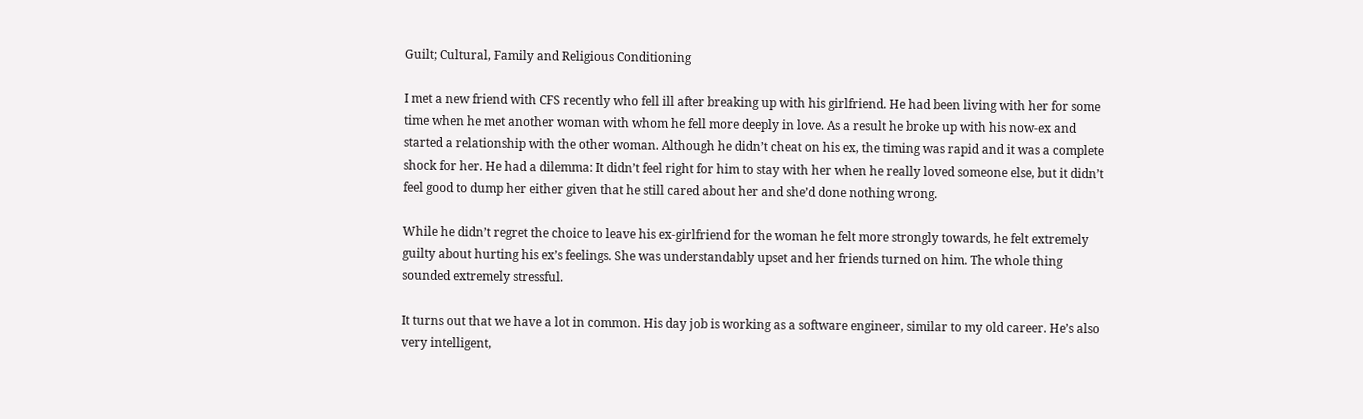Guilt; Cultural, Family and Religious Conditioning

I met a new friend with CFS recently who fell ill after breaking up with his girlfriend. He had been living with her for some time when he met another woman with whom he fell more deeply in love. As a result he broke up with his now-ex and started a relationship with the other woman. Although he didn’t cheat on his ex, the timing was rapid and it was a complete shock for her. He had a dilemma: It didn’t feel right for him to stay with her when he really loved someone else, but it didn’t feel good to dump her either given that he still cared about her and she’d done nothing wrong.

While he didn’t regret the choice to leave his ex-girlfriend for the woman he felt more strongly towards, he felt extremely guilty about hurting his ex’s feelings. She was understandably upset and her friends turned on him. The whole thing sounded extremely stressful.

It turns out that we have a lot in common. His day job is working as a software engineer, similar to my old career. He’s also very intelligent,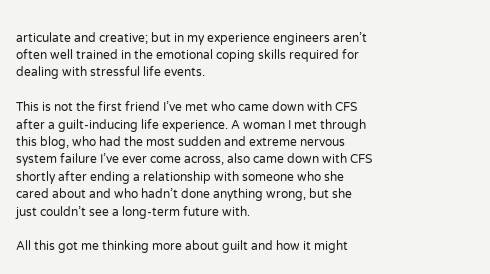articulate and creative; but in my experience engineers aren’t often well trained in the emotional coping skills required for dealing with stressful life events.

This is not the first friend I’ve met who came down with CFS after a guilt-inducing life experience. A woman I met through this blog, who had the most sudden and extreme nervous system failure I’ve ever come across, also came down with CFS shortly after ending a relationship with someone who she cared about and who hadn’t done anything wrong, but she just couldn’t see a long-term future with.

All this got me thinking more about guilt and how it might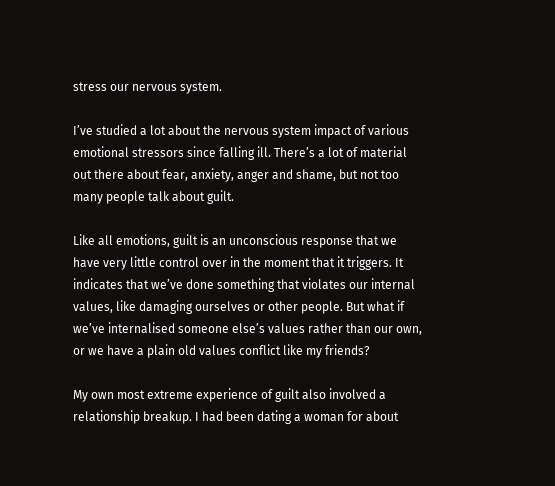stress our nervous system.

I’ve studied a lot about the nervous system impact of various emotional stressors since falling ill. There’s a lot of material out there about fear, anxiety, anger and shame, but not too many people talk about guilt.

Like all emotions, guilt is an unconscious response that we have very little control over in the moment that it triggers. It indicates that we’ve done something that violates our internal values, like damaging ourselves or other people. But what if we’ve internalised someone else’s values rather than our own, or we have a plain old values conflict like my friends?

My own most extreme experience of guilt also involved a relationship breakup. I had been dating a woman for about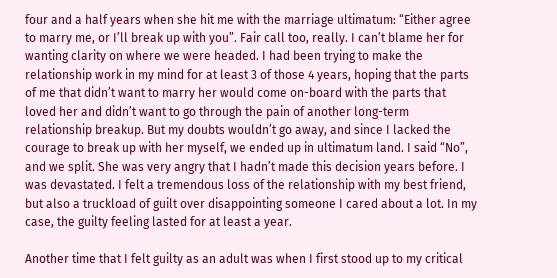four and a half years when she hit me with the marriage ultimatum: “Either agree to marry me, or I’ll break up with you”. Fair call too, really. I can’t blame her for wanting clarity on where we were headed. I had been trying to make the relationship work in my mind for at least 3 of those 4 years, hoping that the parts of me that didn’t want to marry her would come on-board with the parts that loved her and didn’t want to go through the pain of another long-term relationship breakup. But my doubts wouldn’t go away, and since I lacked the courage to break up with her myself, we ended up in ultimatum land. I said “No”, and we split. She was very angry that I hadn’t made this decision years before. I was devastated. I felt a tremendous loss of the relationship with my best friend, but also a truckload of guilt over disappointing someone I cared about a lot. In my case, the guilty feeling lasted for at least a year.

Another time that I felt guilty as an adult was when I first stood up to my critical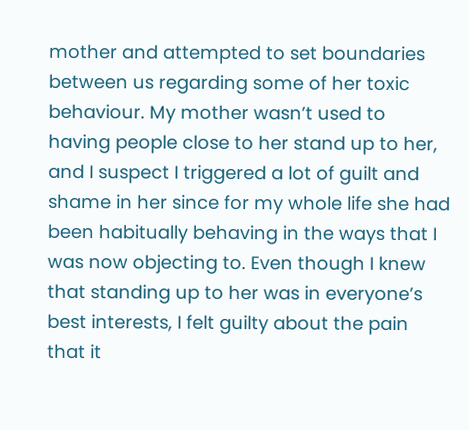mother and attempted to set boundaries between us regarding some of her toxic behaviour. My mother wasn’t used to having people close to her stand up to her, and I suspect I triggered a lot of guilt and shame in her since for my whole life she had been habitually behaving in the ways that I was now objecting to. Even though I knew that standing up to her was in everyone’s best interests, I felt guilty about the pain that it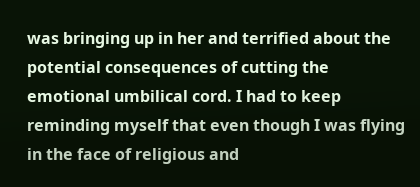was bringing up in her and terrified about the potential consequences of cutting the emotional umbilical cord. I had to keep reminding myself that even though I was flying in the face of religious and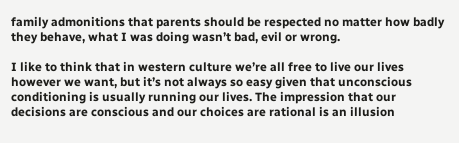family admonitions that parents should be respected no matter how badly they behave, what I was doing wasn’t bad, evil or wrong.

I like to think that in western culture we’re all free to live our lives however we want, but it’s not always so easy given that unconscious conditioning is usually running our lives. The impression that our decisions are conscious and our choices are rational is an illusion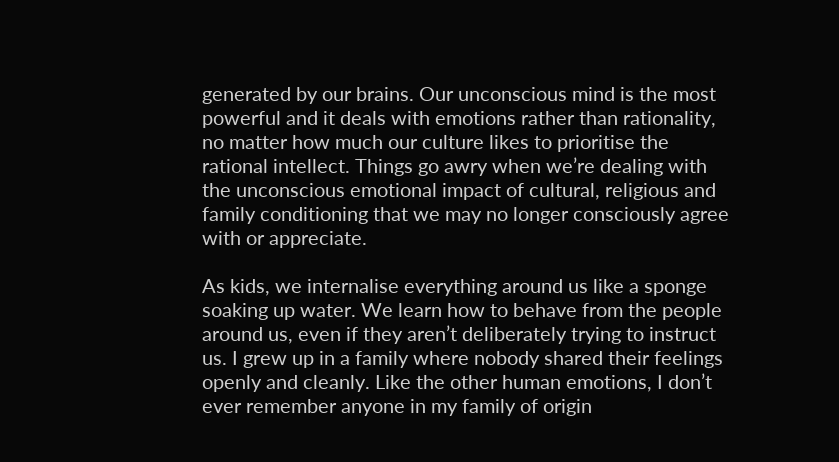generated by our brains. Our unconscious mind is the most powerful and it deals with emotions rather than rationality, no matter how much our culture likes to prioritise the rational intellect. Things go awry when we’re dealing with the unconscious emotional impact of cultural, religious and family conditioning that we may no longer consciously agree with or appreciate.

As kids, we internalise everything around us like a sponge soaking up water. We learn how to behave from the people around us, even if they aren’t deliberately trying to instruct us. I grew up in a family where nobody shared their feelings openly and cleanly. Like the other human emotions, I don’t ever remember anyone in my family of origin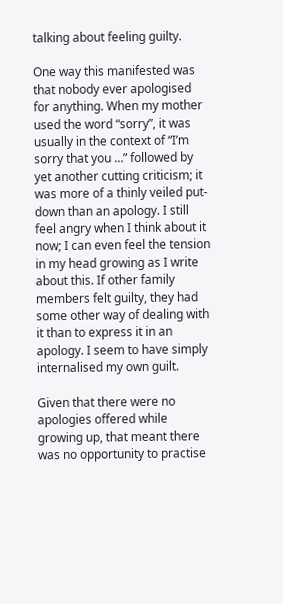talking about feeling guilty.

One way this manifested was that nobody ever apologised for anything. When my mother used the word “sorry”, it was usually in the context of “I’m sorry that you …” followed by yet another cutting criticism; it was more of a thinly veiled put-down than an apology. I still feel angry when I think about it now; I can even feel the tension in my head growing as I write about this. If other family members felt guilty, they had some other way of dealing with it than to express it in an apology. I seem to have simply internalised my own guilt.

Given that there were no apologies offered while growing up, that meant there was no opportunity to practise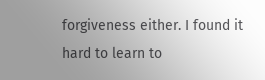forgiveness either. I found it hard to learn to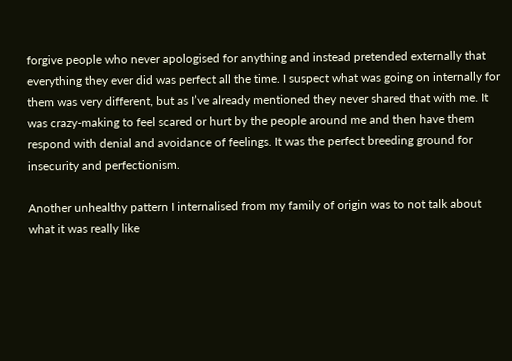forgive people who never apologised for anything and instead pretended externally that everything they ever did was perfect all the time. I suspect what was going on internally for them was very different, but as I’ve already mentioned they never shared that with me. It was crazy-making to feel scared or hurt by the people around me and then have them respond with denial and avoidance of feelings. It was the perfect breeding ground for insecurity and perfectionism.

Another unhealthy pattern I internalised from my family of origin was to not talk about what it was really like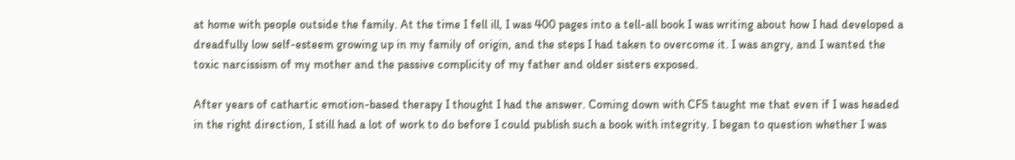at home with people outside the family. At the time I fell ill, I was 400 pages into a tell-all book I was writing about how I had developed a dreadfully low self-esteem growing up in my family of origin, and the steps I had taken to overcome it. I was angry, and I wanted the toxic narcissism of my mother and the passive complicity of my father and older sisters exposed.

After years of cathartic emotion-based therapy I thought I had the answer. Coming down with CFS taught me that even if I was headed in the right direction, I still had a lot of work to do before I could publish such a book with integrity. I began to question whether I was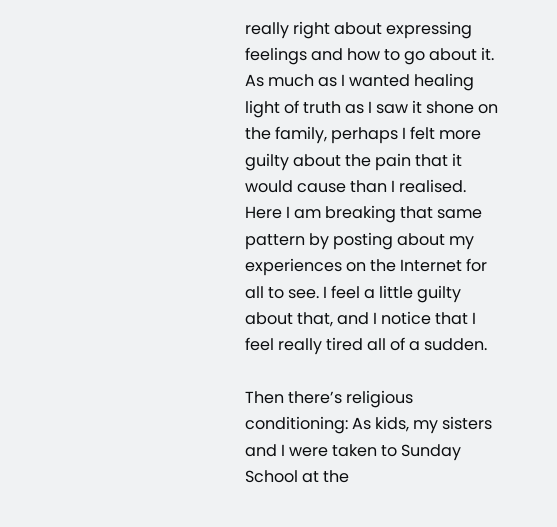really right about expressing feelings and how to go about it. As much as I wanted healing light of truth as I saw it shone on the family, perhaps I felt more guilty about the pain that it would cause than I realised. Here I am breaking that same pattern by posting about my experiences on the Internet for all to see. I feel a little guilty about that, and I notice that I feel really tired all of a sudden.

Then there’s religious conditioning: As kids, my sisters and I were taken to Sunday School at the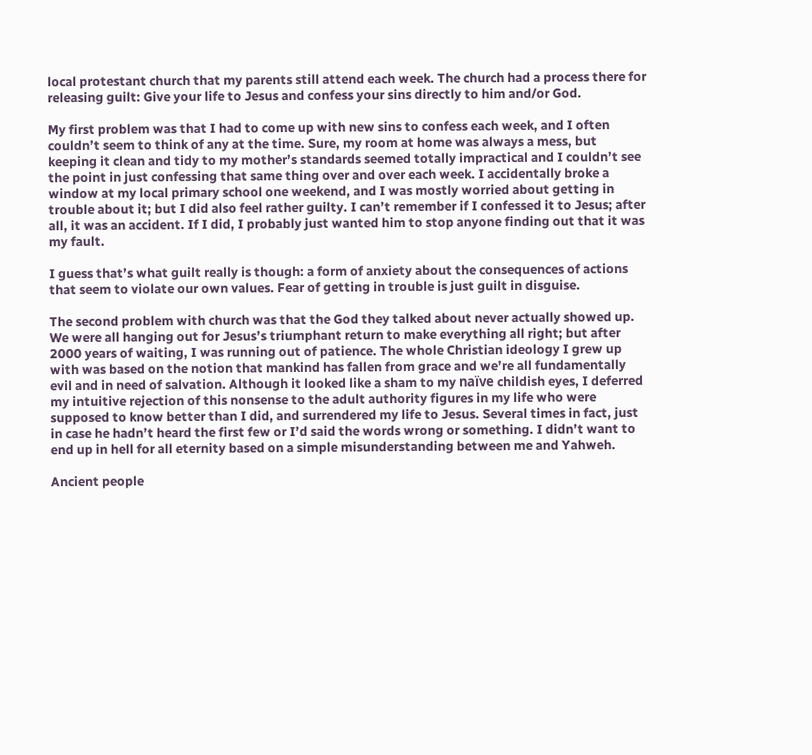local protestant church that my parents still attend each week. The church had a process there for releasing guilt: Give your life to Jesus and confess your sins directly to him and/or God.

My first problem was that I had to come up with new sins to confess each week, and I often couldn’t seem to think of any at the time. Sure, my room at home was always a mess, but keeping it clean and tidy to my mother’s standards seemed totally impractical and I couldn’t see the point in just confessing that same thing over and over each week. I accidentally broke a window at my local primary school one weekend, and I was mostly worried about getting in trouble about it; but I did also feel rather guilty. I can’t remember if I confessed it to Jesus; after all, it was an accident. If I did, I probably just wanted him to stop anyone finding out that it was my fault.

I guess that’s what guilt really is though: a form of anxiety about the consequences of actions that seem to violate our own values. Fear of getting in trouble is just guilt in disguise.

The second problem with church was that the God they talked about never actually showed up. We were all hanging out for Jesus’s triumphant return to make everything all right; but after 2000 years of waiting, I was running out of patience. The whole Christian ideology I grew up with was based on the notion that mankind has fallen from grace and we’re all fundamentally evil and in need of salvation. Although it looked like a sham to my naïve childish eyes, I deferred my intuitive rejection of this nonsense to the adult authority figures in my life who were supposed to know better than I did, and surrendered my life to Jesus. Several times in fact, just in case he hadn’t heard the first few or I’d said the words wrong or something. I didn’t want to end up in hell for all eternity based on a simple misunderstanding between me and Yahweh.

Ancient people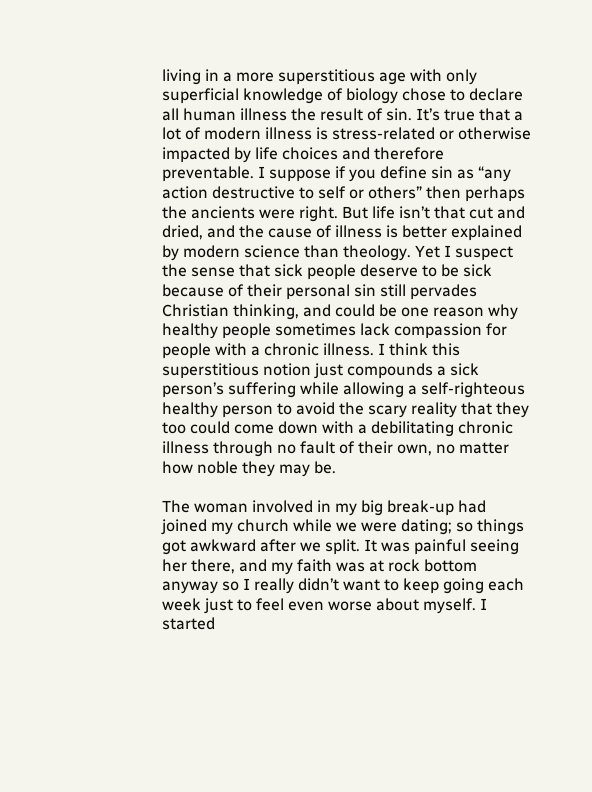living in a more superstitious age with only superficial knowledge of biology chose to declare all human illness the result of sin. It’s true that a lot of modern illness is stress-related or otherwise impacted by life choices and therefore preventable. I suppose if you define sin as “any action destructive to self or others” then perhaps the ancients were right. But life isn’t that cut and dried, and the cause of illness is better explained by modern science than theology. Yet I suspect the sense that sick people deserve to be sick because of their personal sin still pervades Christian thinking, and could be one reason why healthy people sometimes lack compassion for people with a chronic illness. I think this superstitious notion just compounds a sick person’s suffering while allowing a self-righteous healthy person to avoid the scary reality that they too could come down with a debilitating chronic illness through no fault of their own, no matter how noble they may be.

The woman involved in my big break-up had joined my church while we were dating; so things got awkward after we split. It was painful seeing her there, and my faith was at rock bottom anyway so I really didn’t want to keep going each week just to feel even worse about myself. I started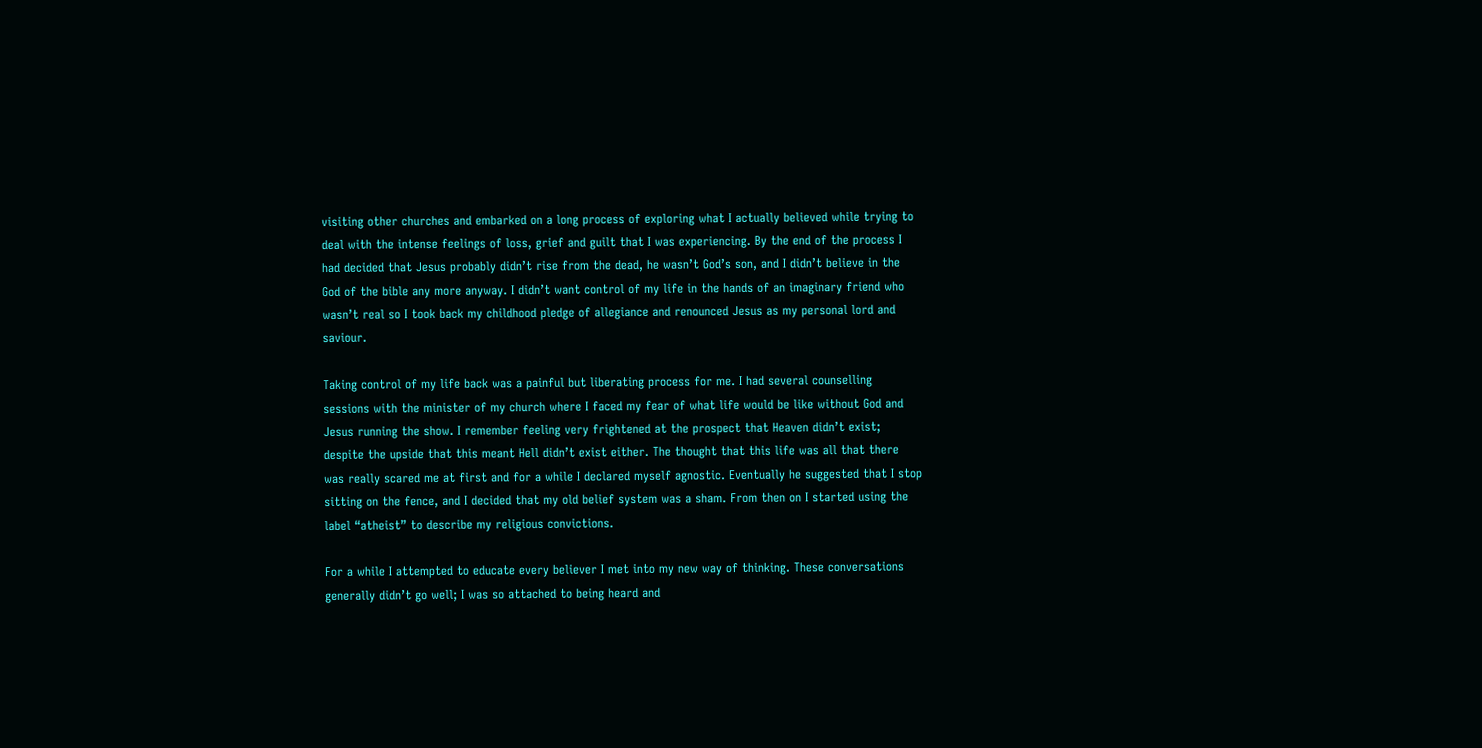visiting other churches and embarked on a long process of exploring what I actually believed while trying to deal with the intense feelings of loss, grief and guilt that I was experiencing. By the end of the process I had decided that Jesus probably didn’t rise from the dead, he wasn’t God’s son, and I didn’t believe in the God of the bible any more anyway. I didn’t want control of my life in the hands of an imaginary friend who wasn’t real so I took back my childhood pledge of allegiance and renounced Jesus as my personal lord and saviour.

Taking control of my life back was a painful but liberating process for me. I had several counselling sessions with the minister of my church where I faced my fear of what life would be like without God and Jesus running the show. I remember feeling very frightened at the prospect that Heaven didn’t exist; despite the upside that this meant Hell didn’t exist either. The thought that this life was all that there was really scared me at first and for a while I declared myself agnostic. Eventually he suggested that I stop sitting on the fence, and I decided that my old belief system was a sham. From then on I started using the label “atheist” to describe my religious convictions.

For a while I attempted to educate every believer I met into my new way of thinking. These conversations generally didn’t go well; I was so attached to being heard and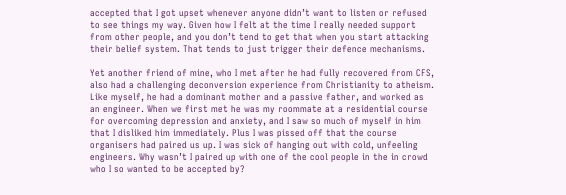accepted that I got upset whenever anyone didn’t want to listen or refused to see things my way. Given how I felt at the time I really needed support from other people, and you don’t tend to get that when you start attacking their belief system. That tends to just trigger their defence mechanisms.

Yet another friend of mine, who I met after he had fully recovered from CFS, also had a challenging deconversion experience from Christianity to atheism. Like myself, he had a dominant mother and a passive father, and worked as an engineer. When we first met he was my roommate at a residential course for overcoming depression and anxiety, and I saw so much of myself in him that I disliked him immediately. Plus I was pissed off that the course organisers had paired us up. I was sick of hanging out with cold, unfeeling engineers. Why wasn’t I paired up with one of the cool people in the in crowd who I so wanted to be accepted by?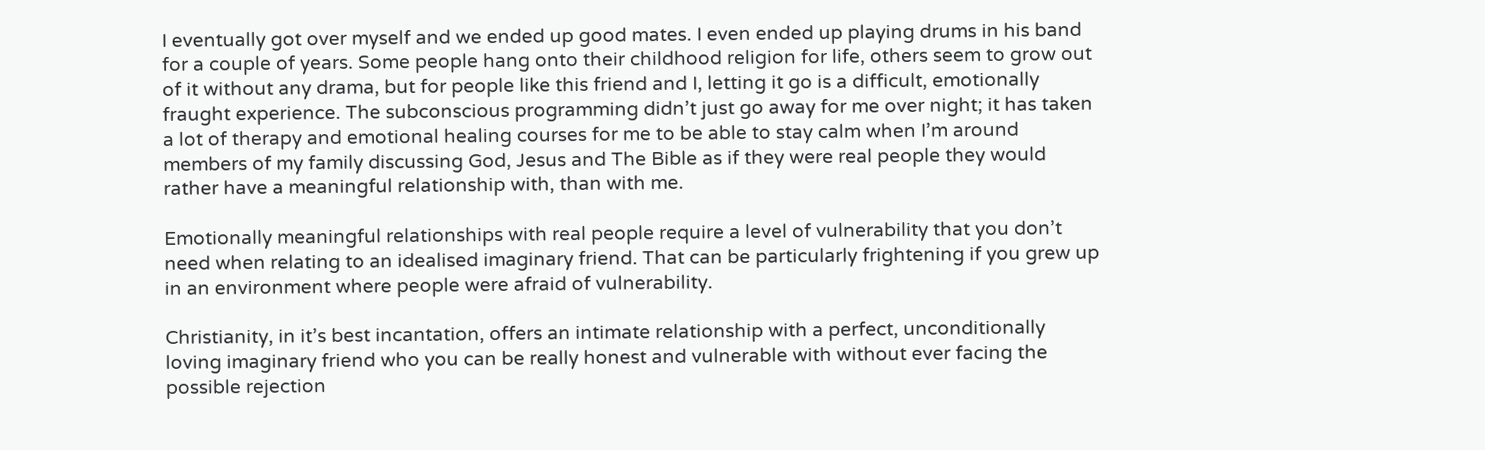I eventually got over myself and we ended up good mates. I even ended up playing drums in his band for a couple of years. Some people hang onto their childhood religion for life, others seem to grow out of it without any drama, but for people like this friend and I, letting it go is a difficult, emotionally fraught experience. The subconscious programming didn’t just go away for me over night; it has taken a lot of therapy and emotional healing courses for me to be able to stay calm when I’m around members of my family discussing God, Jesus and The Bible as if they were real people they would rather have a meaningful relationship with, than with me.

Emotionally meaningful relationships with real people require a level of vulnerability that you don’t need when relating to an idealised imaginary friend. That can be particularly frightening if you grew up in an environment where people were afraid of vulnerability.

Christianity, in it’s best incantation, offers an intimate relationship with a perfect, unconditionally loving imaginary friend who you can be really honest and vulnerable with without ever facing the possible rejection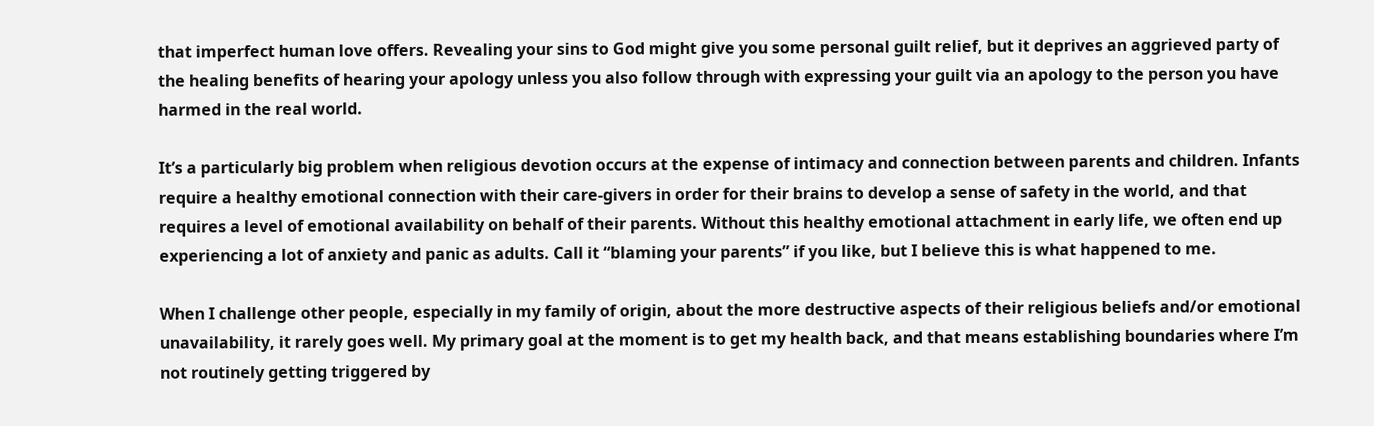that imperfect human love offers. Revealing your sins to God might give you some personal guilt relief, but it deprives an aggrieved party of the healing benefits of hearing your apology unless you also follow through with expressing your guilt via an apology to the person you have harmed in the real world.

It’s a particularly big problem when religious devotion occurs at the expense of intimacy and connection between parents and children. Infants require a healthy emotional connection with their care-givers in order for their brains to develop a sense of safety in the world, and that requires a level of emotional availability on behalf of their parents. Without this healthy emotional attachment in early life, we often end up experiencing a lot of anxiety and panic as adults. Call it “blaming your parents” if you like, but I believe this is what happened to me.

When I challenge other people, especially in my family of origin, about the more destructive aspects of their religious beliefs and/or emotional unavailability, it rarely goes well. My primary goal at the moment is to get my health back, and that means establishing boundaries where I’m not routinely getting triggered by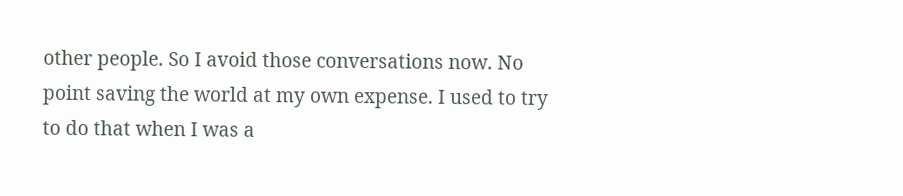other people. So I avoid those conversations now. No point saving the world at my own expense. I used to try to do that when I was a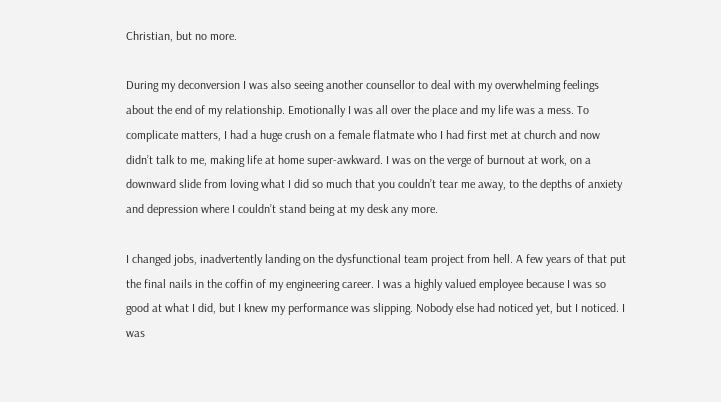Christian, but no more.

During my deconversion I was also seeing another counsellor to deal with my overwhelming feelings about the end of my relationship. Emotionally I was all over the place and my life was a mess. To complicate matters, I had a huge crush on a female flatmate who I had first met at church and now didn’t talk to me, making life at home super-awkward. I was on the verge of burnout at work, on a downward slide from loving what I did so much that you couldn’t tear me away, to the depths of anxiety and depression where I couldn’t stand being at my desk any more.

I changed jobs, inadvertently landing on the dysfunctional team project from hell. A few years of that put the final nails in the coffin of my engineering career. I was a highly valued employee because I was so good at what I did, but I knew my performance was slipping. Nobody else had noticed yet, but I noticed. I was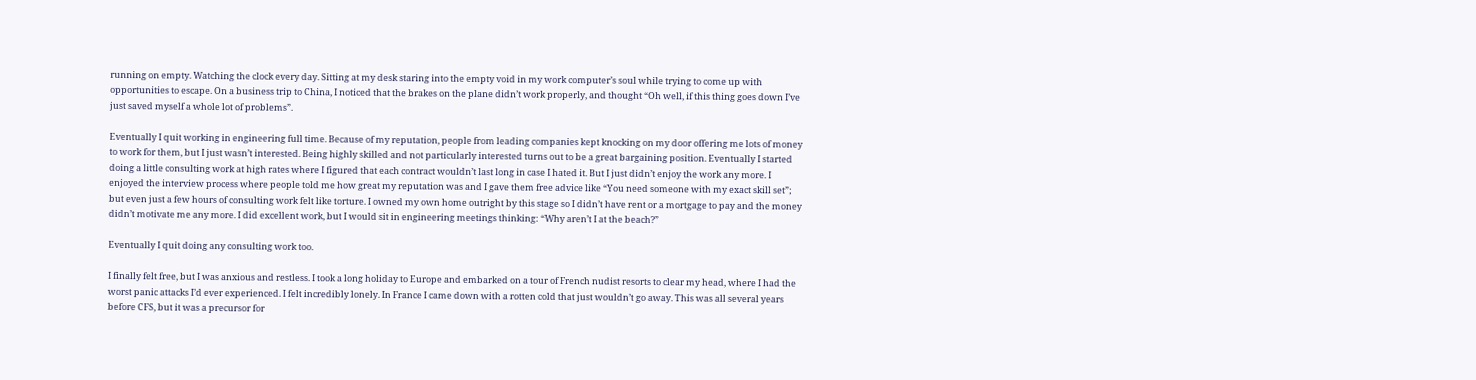running on empty. Watching the clock every day. Sitting at my desk staring into the empty void in my work computer’s soul while trying to come up with opportunities to escape. On a business trip to China, I noticed that the brakes on the plane didn’t work properly, and thought “Oh well, if this thing goes down I’ve just saved myself a whole lot of problems”.

Eventually I quit working in engineering full time. Because of my reputation, people from leading companies kept knocking on my door offering me lots of money to work for them, but I just wasn’t interested. Being highly skilled and not particularly interested turns out to be a great bargaining position. Eventually I started doing a little consulting work at high rates where I figured that each contract wouldn’t last long in case I hated it. But I just didn’t enjoy the work any more. I enjoyed the interview process where people told me how great my reputation was and I gave them free advice like “You need someone with my exact skill set”; but even just a few hours of consulting work felt like torture. I owned my own home outright by this stage so I didn’t have rent or a mortgage to pay and the money didn’t motivate me any more. I did excellent work, but I would sit in engineering meetings thinking: “Why aren’t I at the beach?”

Eventually I quit doing any consulting work too.

I finally felt free, but I was anxious and restless. I took a long holiday to Europe and embarked on a tour of French nudist resorts to clear my head, where I had the worst panic attacks I’d ever experienced. I felt incredibly lonely. In France I came down with a rotten cold that just wouldn’t go away. This was all several years before CFS, but it was a precursor for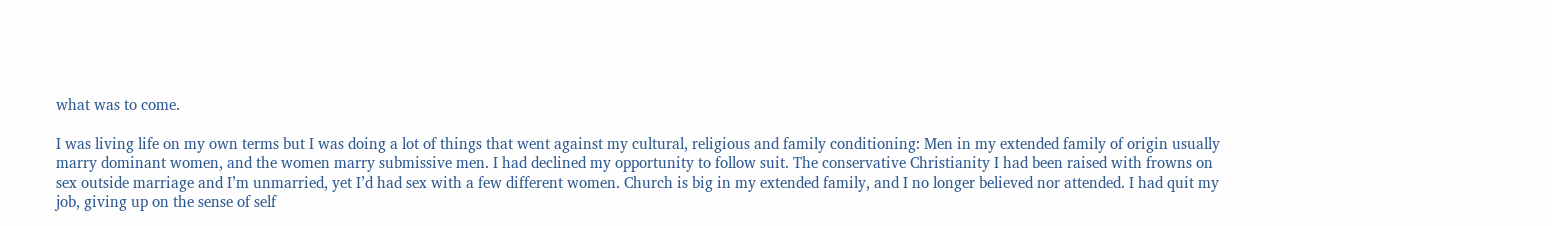what was to come.

I was living life on my own terms but I was doing a lot of things that went against my cultural, religious and family conditioning: Men in my extended family of origin usually marry dominant women, and the women marry submissive men. I had declined my opportunity to follow suit. The conservative Christianity I had been raised with frowns on sex outside marriage and I’m unmarried, yet I’d had sex with a few different women. Church is big in my extended family, and I no longer believed nor attended. I had quit my job, giving up on the sense of self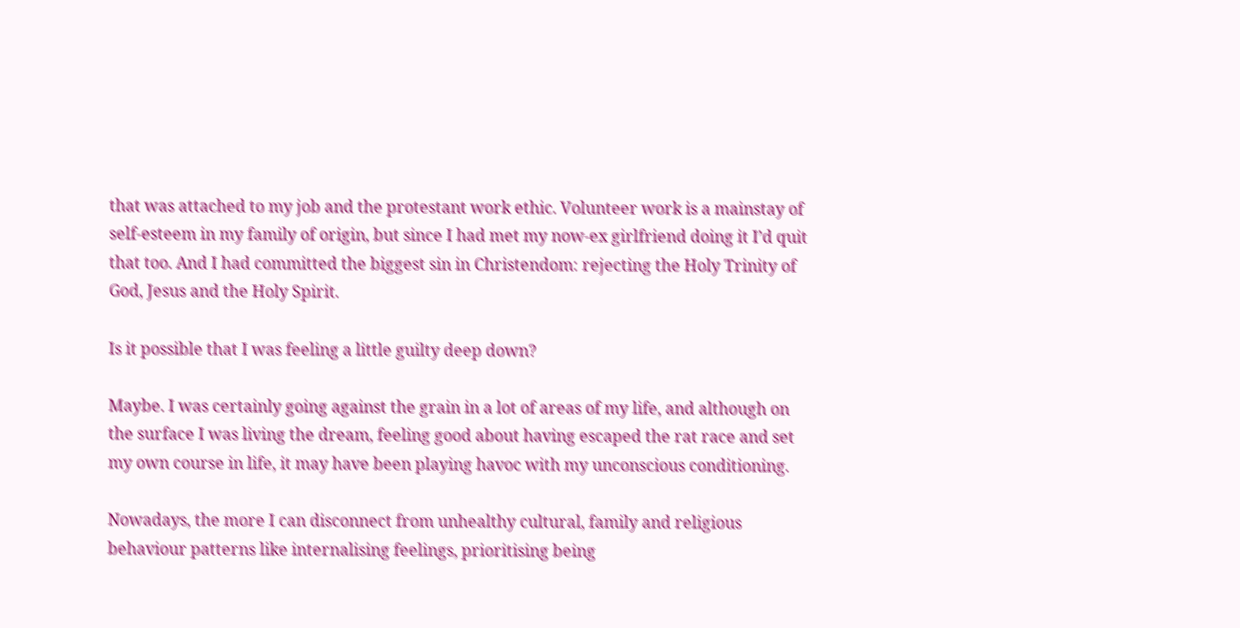that was attached to my job and the protestant work ethic. Volunteer work is a mainstay of self-esteem in my family of origin, but since I had met my now-ex girlfriend doing it I’d quit that too. And I had committed the biggest sin in Christendom: rejecting the Holy Trinity of God, Jesus and the Holy Spirit.

Is it possible that I was feeling a little guilty deep down?

Maybe. I was certainly going against the grain in a lot of areas of my life, and although on the surface I was living the dream, feeling good about having escaped the rat race and set my own course in life, it may have been playing havoc with my unconscious conditioning.

Nowadays, the more I can disconnect from unhealthy cultural, family and religious behaviour patterns like internalising feelings, prioritising being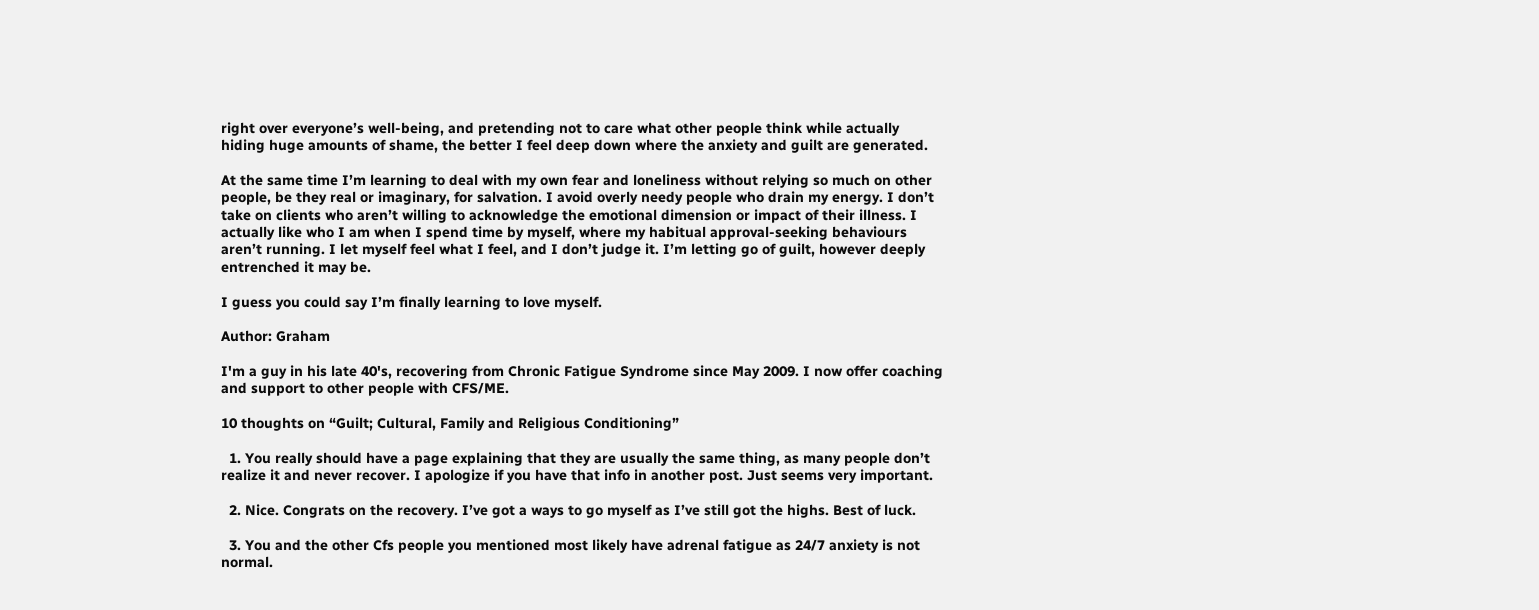right over everyone’s well-being, and pretending not to care what other people think while actually hiding huge amounts of shame, the better I feel deep down where the anxiety and guilt are generated.

At the same time I’m learning to deal with my own fear and loneliness without relying so much on other people, be they real or imaginary, for salvation. I avoid overly needy people who drain my energy. I don’t take on clients who aren’t willing to acknowledge the emotional dimension or impact of their illness. I actually like who I am when I spend time by myself, where my habitual approval-seeking behaviours aren’t running. I let myself feel what I feel, and I don’t judge it. I’m letting go of guilt, however deeply entrenched it may be.

I guess you could say I’m finally learning to love myself.

Author: Graham

I'm a guy in his late 40's, recovering from Chronic Fatigue Syndrome since May 2009. I now offer coaching and support to other people with CFS/ME.

10 thoughts on “Guilt; Cultural, Family and Religious Conditioning”

  1. You really should have a page explaining that they are usually the same thing, as many people don’t realize it and never recover. I apologize if you have that info in another post. Just seems very important.

  2. Nice. Congrats on the recovery. I’ve got a ways to go myself as I’ve still got the highs. Best of luck.

  3. You and the other Cfs people you mentioned most likely have adrenal fatigue as 24/7 anxiety is not normal.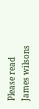Please read James wilsons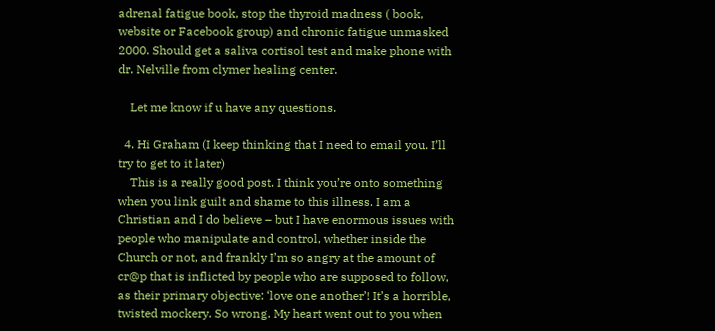adrenal fatigue book, stop the thyroid madness ( book, website or Facebook group) and chronic fatigue unmasked 2000. Should get a saliva cortisol test and make phone with dr. Nelville from clymer healing center.

    Let me know if u have any questions.

  4. Hi Graham (I keep thinking that I need to email you. I’ll try to get to it later)
    This is a really good post. I think you’re onto something when you link guilt and shame to this illness. I am a Christian and I do believe – but I have enormous issues with people who manipulate and control, whether inside the Church or not, and frankly I’m so angry at the amount of cr@p that is inflicted by people who are supposed to follow, as their primary objective: ‘love one another’! It’s a horrible, twisted mockery. So wrong. My heart went out to you when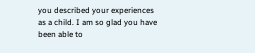you described your experiences as a child. I am so glad you have been able to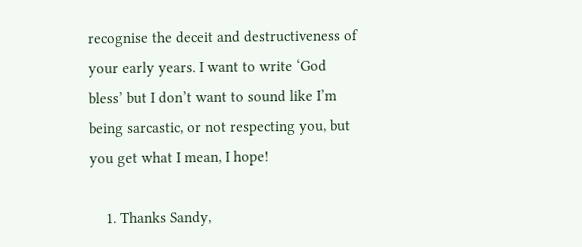recognise the deceit and destructiveness of your early years. I want to write ‘God bless’ but I don’t want to sound like I’m being sarcastic, or not respecting you, but you get what I mean, I hope!

    1. Thanks Sandy,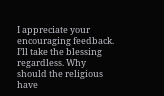I appreciate your encouraging feedback. I’ll take the blessing regardless. Why should the religious have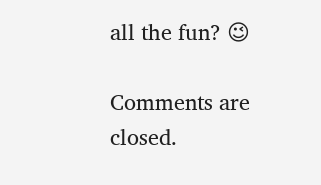all the fun? 😉

Comments are closed.